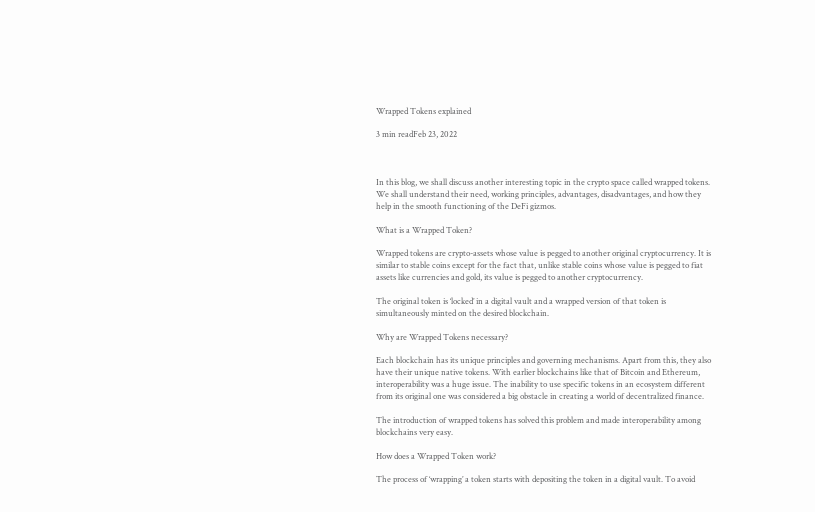Wrapped Tokens explained

3 min readFeb 23, 2022



In this blog, we shall discuss another interesting topic in the crypto space called wrapped tokens. We shall understand their need, working principles, advantages, disadvantages, and how they help in the smooth functioning of the DeFi gizmos.

What is a Wrapped Token?

Wrapped tokens are crypto-assets whose value is pegged to another original cryptocurrency. It is similar to stable coins except for the fact that, unlike stable coins whose value is pegged to fiat assets like currencies and gold, its value is pegged to another cryptocurrency.

The original token is ‘locked’ in a digital vault and a wrapped version of that token is simultaneously minted on the desired blockchain.

Why are Wrapped Tokens necessary?

Each blockchain has its unique principles and governing mechanisms. Apart from this, they also have their unique native tokens. With earlier blockchains like that of Bitcoin and Ethereum, interoperability was a huge issue. The inability to use specific tokens in an ecosystem different from its original one was considered a big obstacle in creating a world of decentralized finance.

The introduction of wrapped tokens has solved this problem and made interoperability among blockchains very easy.

How does a Wrapped Token work?

The process of ‘wrapping’ a token starts with depositing the token in a digital vault. To avoid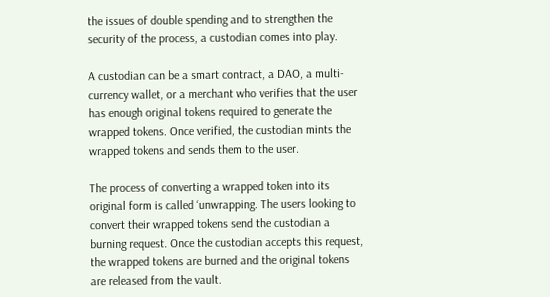the issues of double spending and to strengthen the security of the process, a custodian comes into play.

A custodian can be a smart contract, a DAO, a multi-currency wallet, or a merchant who verifies that the user has enough original tokens required to generate the wrapped tokens. Once verified, the custodian mints the wrapped tokens and sends them to the user.

The process of converting a wrapped token into its original form is called ‘unwrapping. The users looking to convert their wrapped tokens send the custodian a burning request. Once the custodian accepts this request, the wrapped tokens are burned and the original tokens are released from the vault.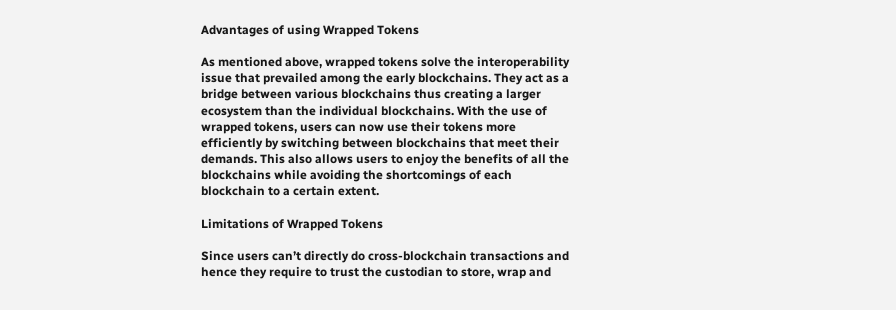Advantages of using Wrapped Tokens

As mentioned above, wrapped tokens solve the interoperability issue that prevailed among the early blockchains. They act as a bridge between various blockchains thus creating a larger ecosystem than the individual blockchains. With the use of wrapped tokens, users can now use their tokens more efficiently by switching between blockchains that meet their demands. This also allows users to enjoy the benefits of all the blockchains while avoiding the shortcomings of each blockchain to a certain extent.

Limitations of Wrapped Tokens

Since users can’t directly do cross-blockchain transactions and hence they require to trust the custodian to store, wrap and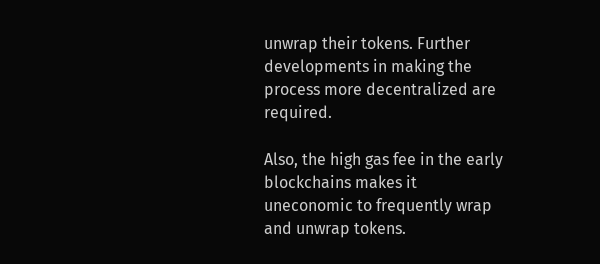unwrap their tokens. Further developments in making the process more decentralized are required.

Also, the high gas fee in the early blockchains makes it uneconomic to frequently wrap and unwrap tokens.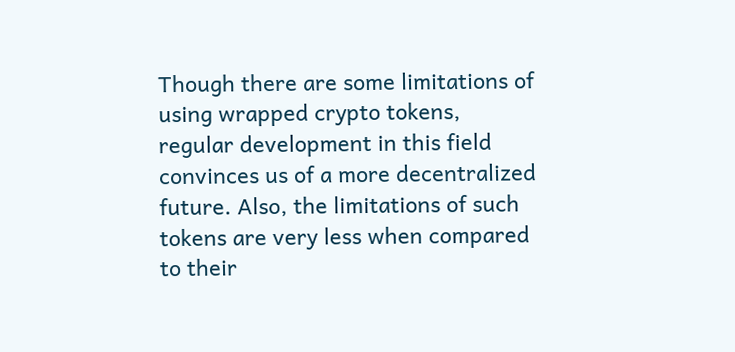Though there are some limitations of using wrapped crypto tokens, regular development in this field convinces us of a more decentralized future. Also, the limitations of such tokens are very less when compared to their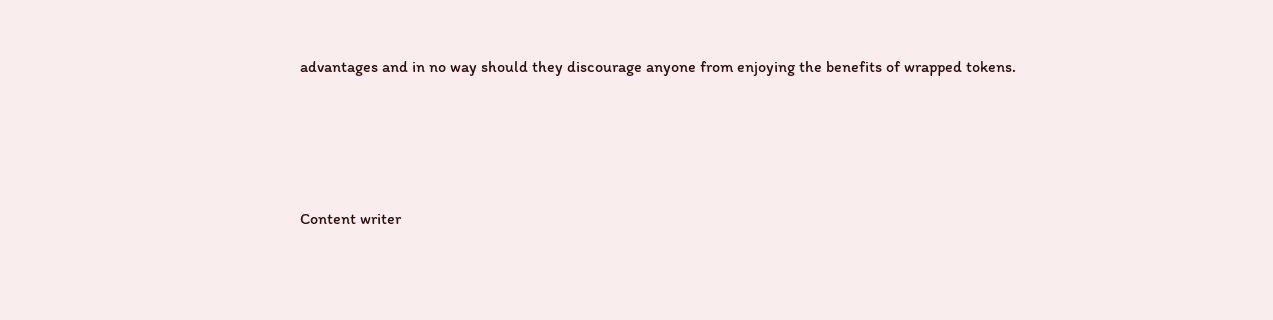advantages and in no way should they discourage anyone from enjoying the benefits of wrapped tokens.




Content writer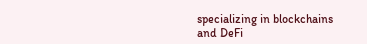specializing in blockchains and DeFi